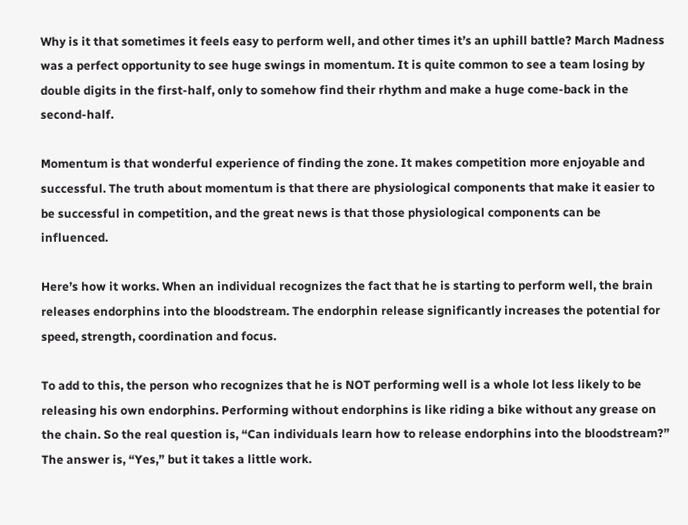Why is it that sometimes it feels easy to perform well, and other times it’s an uphill battle? March Madness was a perfect opportunity to see huge swings in momentum. It is quite common to see a team losing by double digits in the first-half, only to somehow find their rhythm and make a huge come-back in the second-half.

Momentum is that wonderful experience of finding the zone. It makes competition more enjoyable and successful. The truth about momentum is that there are physiological components that make it easier to be successful in competition, and the great news is that those physiological components can be influenced.

Here’s how it works. When an individual recognizes the fact that he is starting to perform well, the brain releases endorphins into the bloodstream. The endorphin release significantly increases the potential for speed, strength, coordination and focus.

To add to this, the person who recognizes that he is NOT performing well is a whole lot less likely to be releasing his own endorphins. Performing without endorphins is like riding a bike without any grease on the chain. So the real question is, “Can individuals learn how to release endorphins into the bloodstream?” The answer is, “Yes,” but it takes a little work.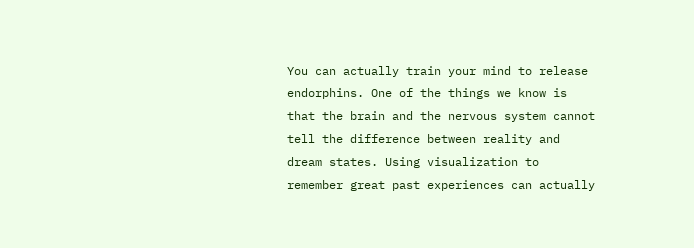You can actually train your mind to release endorphins. One of the things we know is that the brain and the nervous system cannot tell the difference between reality and dream states. Using visualization to remember great past experiences can actually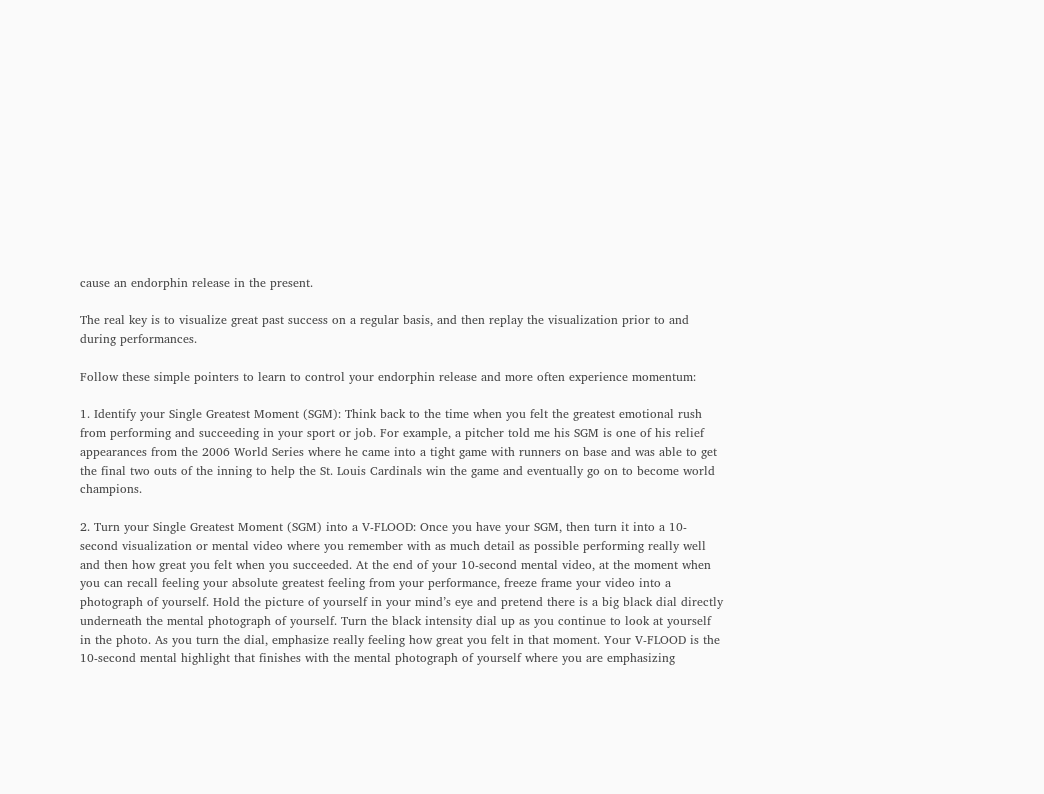cause an endorphin release in the present.

The real key is to visualize great past success on a regular basis, and then replay the visualization prior to and during performances.

Follow these simple pointers to learn to control your endorphin release and more often experience momentum:

1. Identify your Single Greatest Moment (SGM): Think back to the time when you felt the greatest emotional rush from performing and succeeding in your sport or job. For example, a pitcher told me his SGM is one of his relief appearances from the 2006 World Series where he came into a tight game with runners on base and was able to get the final two outs of the inning to help the St. Louis Cardinals win the game and eventually go on to become world champions.

2. Turn your Single Greatest Moment (SGM) into a V-FLOOD: Once you have your SGM, then turn it into a 10-second visualization or mental video where you remember with as much detail as possible performing really well and then how great you felt when you succeeded. At the end of your 10-second mental video, at the moment when you can recall feeling your absolute greatest feeling from your performance, freeze frame your video into a photograph of yourself. Hold the picture of yourself in your mind’s eye and pretend there is a big black dial directly underneath the mental photograph of yourself. Turn the black intensity dial up as you continue to look at yourself in the photo. As you turn the dial, emphasize really feeling how great you felt in that moment. Your V-FLOOD is the 10-second mental highlight that finishes with the mental photograph of yourself where you are emphasizing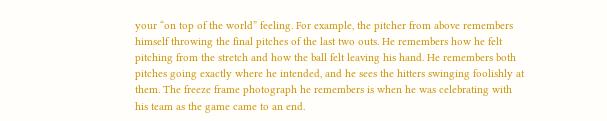your “on top of the world” feeling. For example, the pitcher from above remembers himself throwing the final pitches of the last two outs. He remembers how he felt pitching from the stretch and how the ball felt leaving his hand. He remembers both pitches going exactly where he intended, and he sees the hitters swinging foolishly at them. The freeze frame photograph he remembers is when he was celebrating with his team as the game came to an end.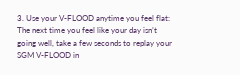3. Use your V-FLOOD anytime you feel flat: The next time you feel like your day isn’t going well, take a few seconds to replay your SGM V-FLOOD in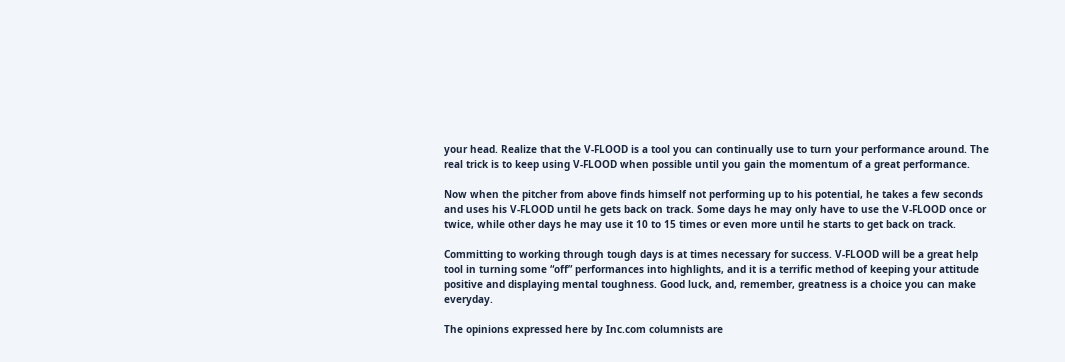your head. Realize that the V-FLOOD is a tool you can continually use to turn your performance around. The real trick is to keep using V-FLOOD when possible until you gain the momentum of a great performance.

Now when the pitcher from above finds himself not performing up to his potential, he takes a few seconds and uses his V-FLOOD until he gets back on track. Some days he may only have to use the V-FLOOD once or twice, while other days he may use it 10 to 15 times or even more until he starts to get back on track.

Committing to working through tough days is at times necessary for success. V-FLOOD will be a great help tool in turning some “off” performances into highlights, and it is a terrific method of keeping your attitude positive and displaying mental toughness. Good luck, and, remember, greatness is a choice you can make everyday.

The opinions expressed here by Inc.com columnists are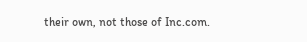their own, not those of Inc.com.